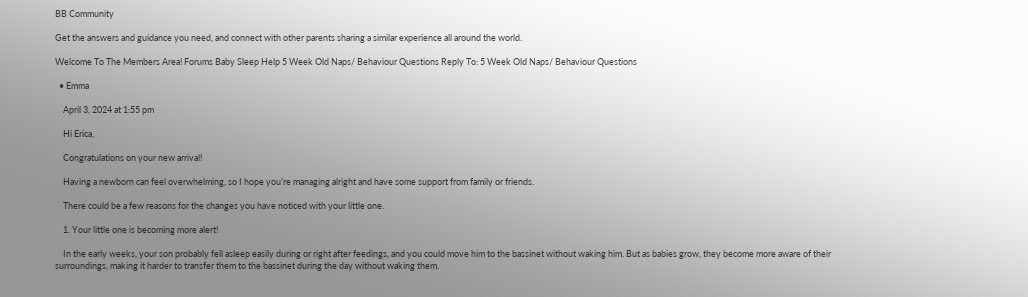BB Community

Get the answers and guidance you need, and connect with other parents sharing a similar experience all around the world.

Welcome To The Members Area! Forums Baby Sleep Help 5 Week Old Naps/ Behaviour Questions Reply To: 5 Week Old Naps/ Behaviour Questions

  • Emma

    April 3, 2024 at 1:55 pm

    Hi Erica,

    Congratulations on your new arrival!

    Having a newborn can feel overwhelming, so I hope you’re managing alright and have some support from family or friends.

    There could be a few reasons for the changes you have noticed with your little one.

    1. Your little one is becoming more alert!

    In the early weeks, your son probably fell asleep easily during or right after feedings, and you could move him to the bassinet without waking him. But as babies grow, they become more aware of their surroundings, making it harder to transfer them to the bassinet during the day without waking them.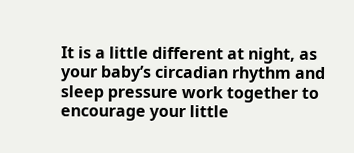It is a little different at night, as your baby’s circadian rhythm and sleep pressure work together to encourage your little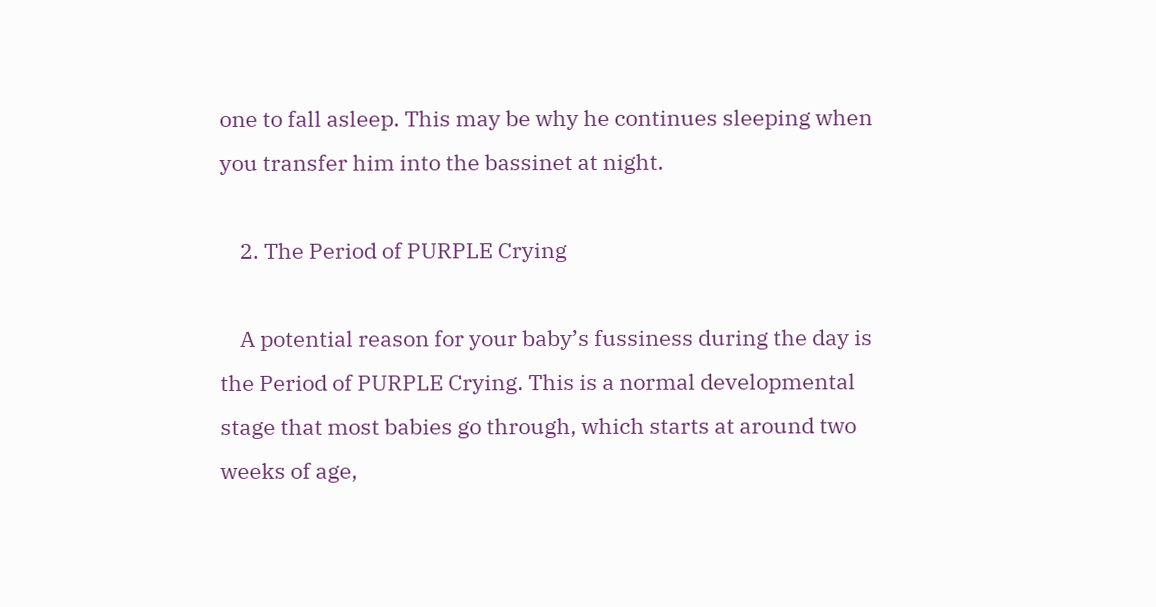one to fall asleep. This may be why he continues sleeping when you transfer him into the bassinet at night.

    2. The Period of PURPLE Crying

    A potential reason for your baby’s fussiness during the day is the Period of PURPLE Crying. This is a normal developmental stage that most babies go through, which starts at around two weeks of age,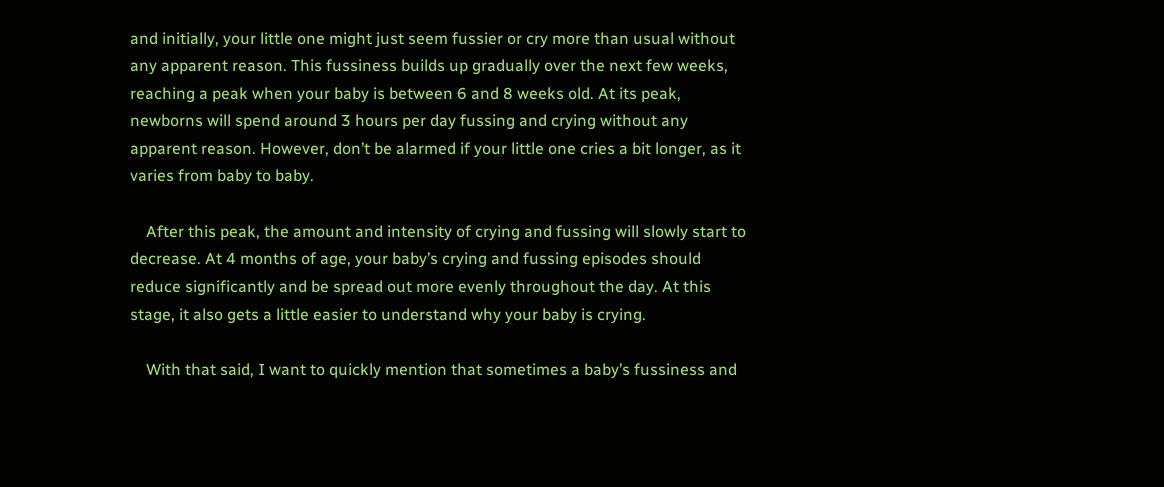and initially, your little one might just seem fussier or cry more than usual without any apparent reason. This fussiness builds up gradually over the next few weeks, reaching a peak when your baby is between 6 and 8 weeks old. At its peak, newborns will spend around 3 hours per day fussing and crying without any apparent reason. However, don’t be alarmed if your little one cries a bit longer, as it varies from baby to baby.

    After this peak, the amount and intensity of crying and fussing will slowly start to decrease. At 4 months of age, your baby’s crying and fussing episodes should reduce significantly and be spread out more evenly throughout the day. At this stage, it also gets a little easier to understand why your baby is crying.

    With that said, I want to quickly mention that sometimes a baby’s fussiness and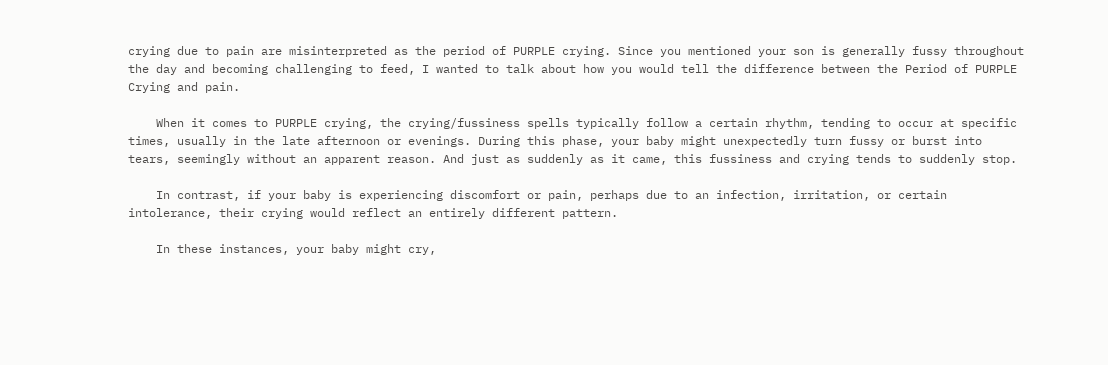crying due to pain are misinterpreted as the period of PURPLE crying. Since you mentioned your son is generally fussy throughout the day and becoming challenging to feed, I wanted to talk about how you would tell the difference between the Period of PURPLE Crying and pain.

    When it comes to PURPLE crying, the crying/fussiness spells typically follow a certain rhythm, tending to occur at specific times, usually in the late afternoon or evenings. During this phase, your baby might unexpectedly turn fussy or burst into tears, seemingly without an apparent reason. And just as suddenly as it came, this fussiness and crying tends to suddenly stop.

    In contrast, if your baby is experiencing discomfort or pain, perhaps due to an infection, irritation, or certain intolerance, their crying would reflect an entirely different pattern.

    In these instances, your baby might cry,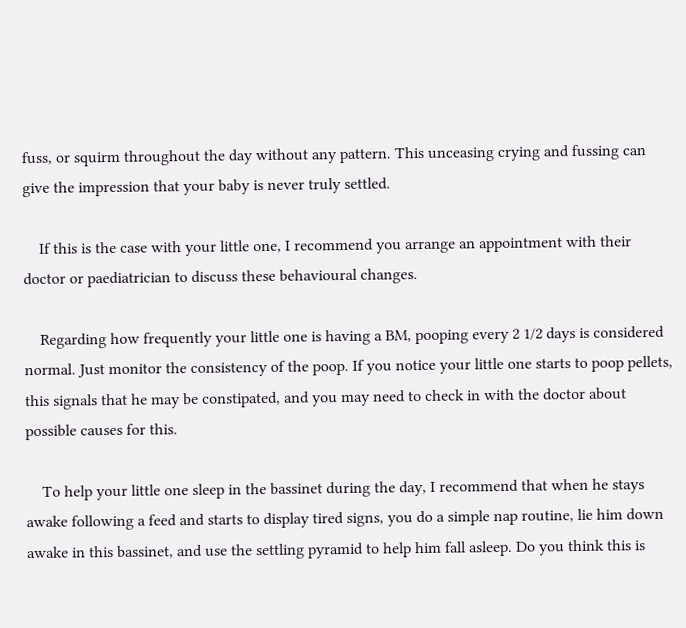fuss, or squirm throughout the day without any pattern. This unceasing crying and fussing can give the impression that your baby is never truly settled.

    If this is the case with your little one, I recommend you arrange an appointment with their doctor or paediatrician to discuss these behavioural changes.

    Regarding how frequently your little one is having a BM, pooping every 2 1/2 days is considered normal. Just monitor the consistency of the poop. If you notice your little one starts to poop pellets, this signals that he may be constipated, and you may need to check in with the doctor about possible causes for this.

    To help your little one sleep in the bassinet during the day, I recommend that when he stays awake following a feed and starts to display tired signs, you do a simple nap routine, lie him down awake in this bassinet, and use the settling pyramid to help him fall asleep. Do you think this is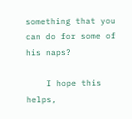something that you can do for some of his naps?

    I hope this helps,